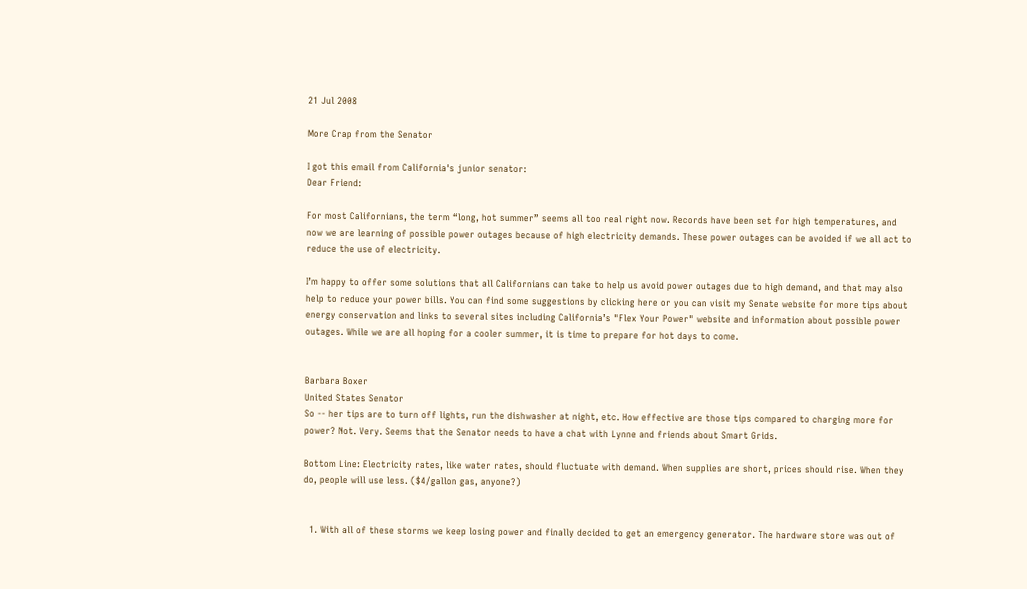21 Jul 2008

More Crap from the Senator

I got this email from California's junior senator:
Dear Friend:

For most Californians, the term “long, hot summer” seems all too real right now. Records have been set for high temperatures, and now we are learning of possible power outages because of high electricity demands. These power outages can be avoided if we all act to reduce the use of electricity.

I’m happy to offer some solutions that all Californians can take to help us avoid power outages due to high demand, and that may also help to reduce your power bills. You can find some suggestions by clicking here or you can visit my Senate website for more tips about energy conservation and links to several sites including California’s "Flex Your Power" website and information about possible power outages. While we are all hoping for a cooler summer, it is time to prepare for hot days to come.


Barbara Boxer
United States Senator
So -- her tips are to turn off lights, run the dishwasher at night, etc. How effective are those tips compared to charging more for power? Not. Very. Seems that the Senator needs to have a chat with Lynne and friends about Smart Grids.

Bottom Line: Electricity rates, like water rates, should fluctuate with demand. When supplies are short, prices should rise. When they do, people will use less. ($4/gallon gas, anyone?)


  1. With all of these storms we keep losing power and finally decided to get an emergency generator. The hardware store was out of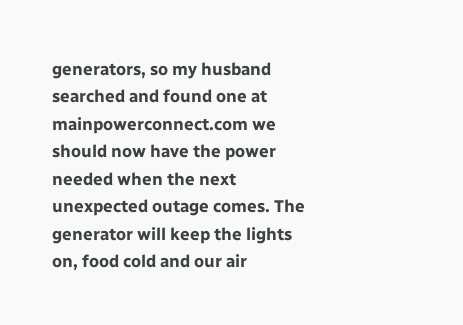generators, so my husband searched and found one at mainpowerconnect.com we should now have the power needed when the next unexpected outage comes. The generator will keep the lights on, food cold and our air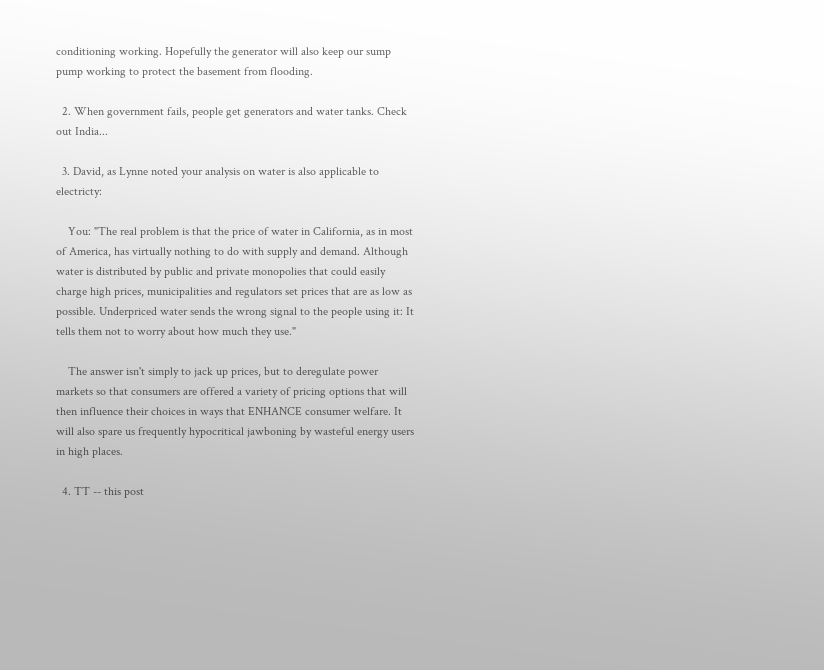conditioning working. Hopefully the generator will also keep our sump pump working to protect the basement from flooding.

  2. When government fails, people get generators and water tanks. Check out India...

  3. David, as Lynne noted your analysis on water is also applicable to electricty:

    You: "The real problem is that the price of water in California, as in most of America, has virtually nothing to do with supply and demand. Although water is distributed by public and private monopolies that could easily charge high prices, municipalities and regulators set prices that are as low as possible. Underpriced water sends the wrong signal to the people using it: It tells them not to worry about how much they use."

    The answer isn't simply to jack up prices, but to deregulate power markets so that consumers are offered a variety of pricing options that will then influence their choices in ways that ENHANCE consumer welfare. It will also spare us frequently hypocritical jawboning by wasteful energy users in high places.

  4. TT -- this post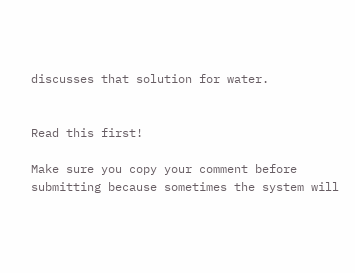discusses that solution for water.


Read this first!

Make sure you copy your comment before submitting because sometimes the system will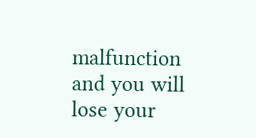malfunction and you will lose your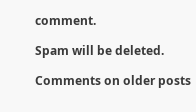comment.

Spam will be deleted.

Comments on older posts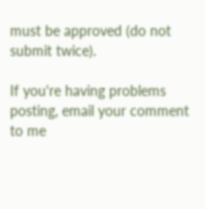must be approved (do not submit twice).

If you're having problems posting, email your comment to me